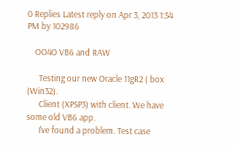0 Replies Latest reply on Apr 3, 2013 1:54 PM by 102986

    OO4O VB6 and RAW

      Testing our new Oracle 11gR2 ( box (Win32).
      Client (XPSP3) with client. We have some old VB6 app.
      I've found a problem. Test case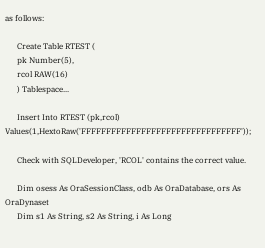as follows:

      Create Table RTEST (
      pk Number(5),
      rcol RAW(16)
      ) Tablespace...

      Insert Into RTEST (pk,rcol) Values(1,HextoRaw('FFFFFFFFFFFFFFFFFFFFFFFFFFFFFFFF'));

      Check with SQLDeveloper, 'RCOL' contains the correct value.

      Dim osess As OraSessionClass, odb As OraDatabase, ors As OraDynaset
      Dim s1 As String, s2 As String, i As Long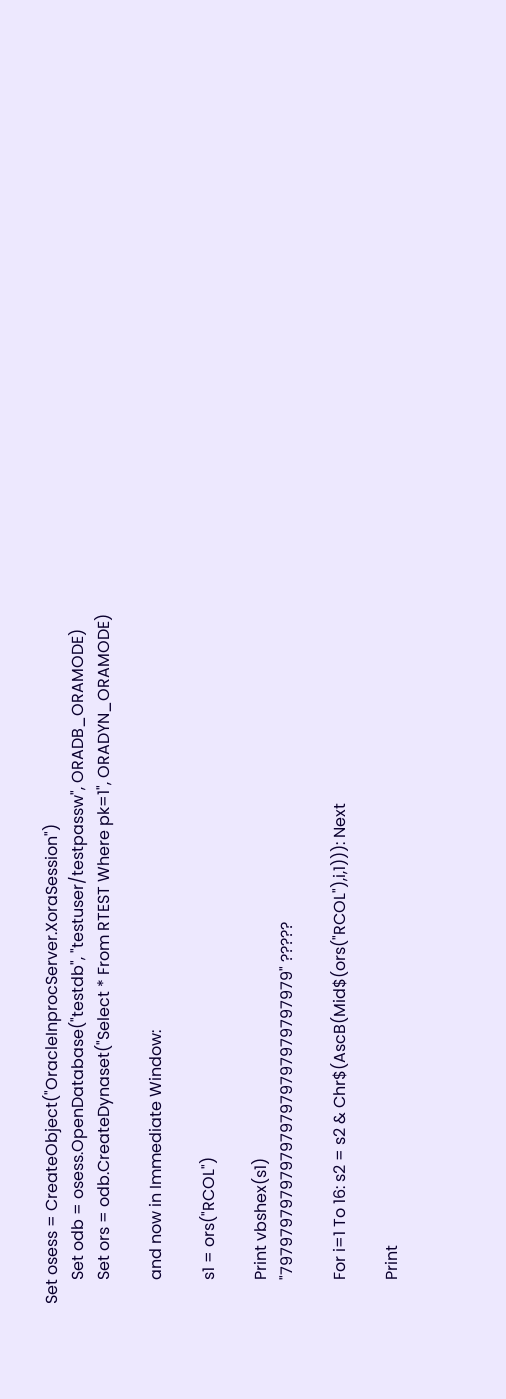Set osess = CreateObject("OracleInprocServer.XoraSession")
      Set odb = osess.OpenDatabase("testdb", "testuser/testpassw", ORADB_ORAMODE)
      Set ors = odb.CreateDynaset("Select * From RTEST Where pk=1", ORADYN_ORAMODE)

      and now in Immediate Window:

      s1 = ors("RCOL")

      Print vbshex(s1)
      "79797979797979797979797979797979" ?????

      For i=1 To 16: s2 = s2 & Chr$(AscB(Mid$(ors("RCOL"),i,1))): Next

      Print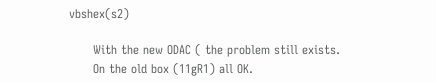vbshex(s2)

      With the new ODAC ( the problem still exists.
      On the old box (11gR1) all OK.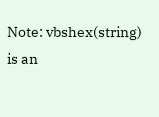Note: vbshex(string) is an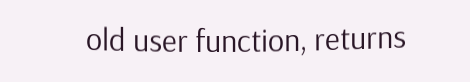old user function, returns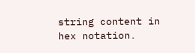string content in hex notation.